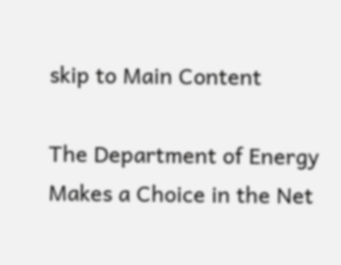skip to Main Content

The Department of Energy Makes a Choice in the Net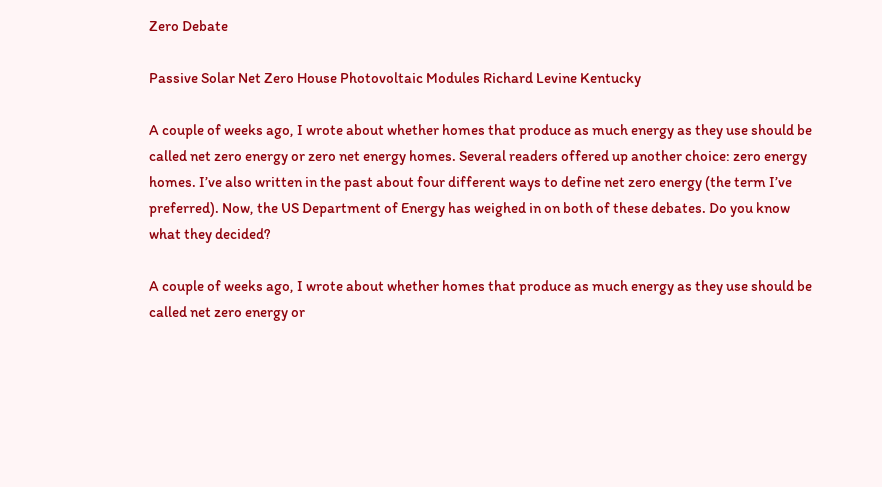Zero Debate

Passive Solar Net Zero House Photovoltaic Modules Richard Levine Kentucky

A couple of weeks ago, I wrote about whether homes that produce as much energy as they use should be called net zero energy or zero net energy homes. Several readers offered up another choice: zero energy homes. I’ve also written in the past about four different ways to define net zero energy (the term I’ve preferred). Now, the US Department of Energy has weighed in on both of these debates. Do you know what they decided?

A couple of weeks ago, I wrote about whether homes that produce as much energy as they use should be called net zero energy or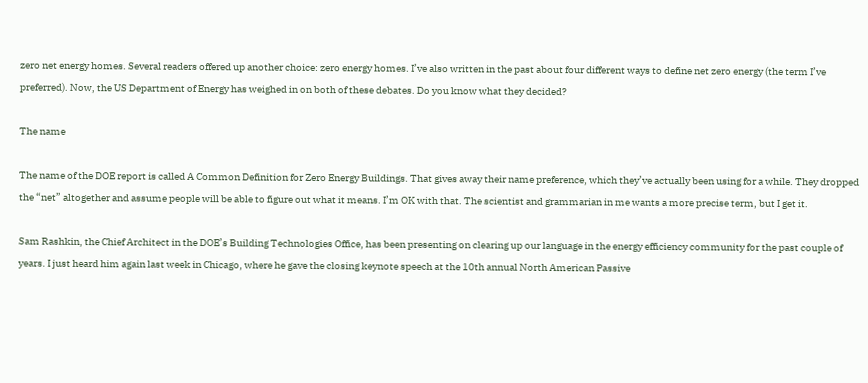zero net energy homes. Several readers offered up another choice: zero energy homes. I’ve also written in the past about four different ways to define net zero energy (the term I’ve preferred). Now, the US Department of Energy has weighed in on both of these debates. Do you know what they decided?

The name

The name of the DOE report is called A Common Definition for Zero Energy Buildings. That gives away their name preference, which they’ve actually been using for a while. They dropped the “net” altogether and assume people will be able to figure out what it means. I’m OK with that. The scientist and grammarian in me wants a more precise term, but I get it.

Sam Rashkin, the Chief Architect in the DOE’s Building Technologies Office, has been presenting on clearing up our language in the energy efficiency community for the past couple of years. I just heard him again last week in Chicago, where he gave the closing keynote speech at the 10th annual North American Passive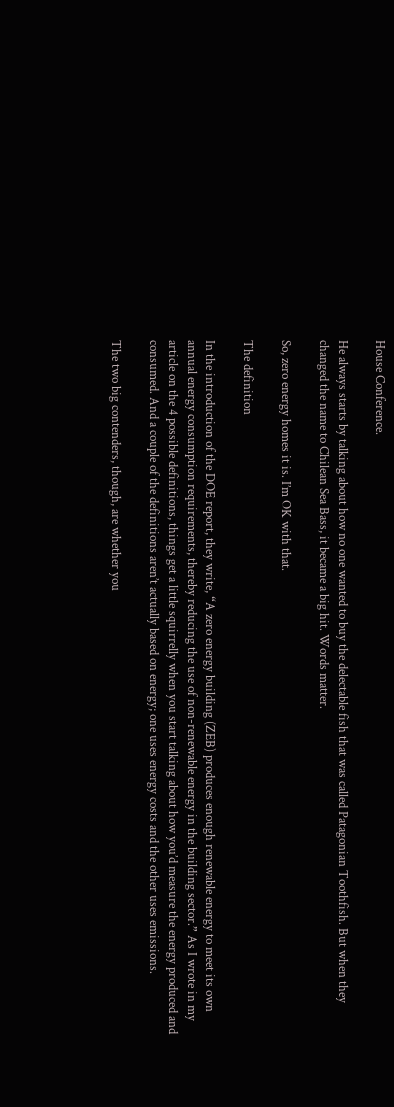House Conference.

He always starts by talking about how no one wanted to buy the delectable fish that was called Patagonian Toothfish. But when they changed the name to Chilean Sea Bass, it became a big hit. Words matter.

So, zero energy homes it is. I’m OK with that.

The definition

In the introduction of the DOE report, they write, “A zero energy building (ZEB) produces enough renewable energy to meet its own annual energy consumption requirements, thereby reducing the use of non-renewable energy in the building sector.” As I wrote in my article on the 4 possible definitions, things get a little squirrelly when you start talking about how you’d measure the energy produced and consumed. And a couple of the definitions aren’t actually based on energy; one uses energy costs and the other uses emissions.

The two big contenders, though, are whether you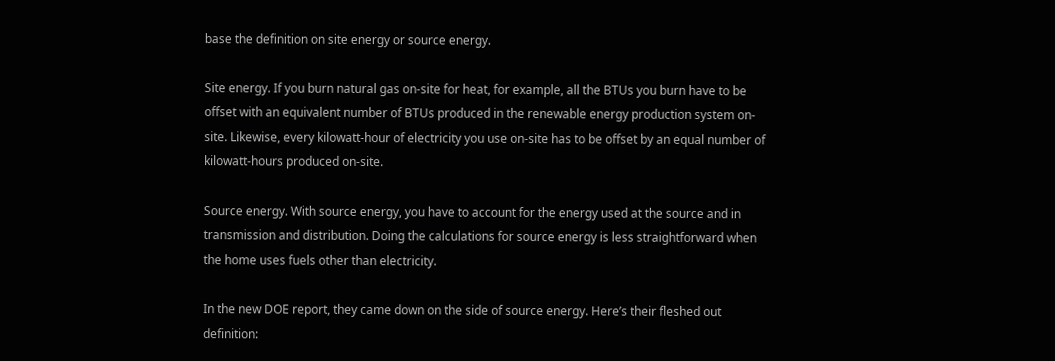base the definition on site energy or source energy.

Site energy. If you burn natural gas on-site for heat, for example, all the BTUs you burn have to be offset with an equivalent number of BTUs produced in the renewable energy production system on-site. Likewise, every kilowatt-hour of electricity you use on-site has to be offset by an equal number of kilowatt-hours produced on-site.

Source energy. With source energy, you have to account for the energy used at the source and in transmission and distribution. Doing the calculations for source energy is less straightforward when the home uses fuels other than electricity.

In the new DOE report, they came down on the side of source energy. Here’s their fleshed out definition: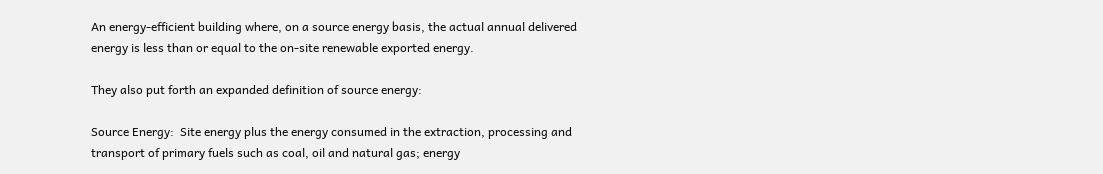An energy-efficient building where, on a source energy basis, the actual annual delivered energy is less than or equal to the on-site renewable exported energy.

They also put forth an expanded definition of source energy:

Source Energy:  Site energy plus the energy consumed in the extraction, processing and transport of primary fuels such as coal, oil and natural gas; energy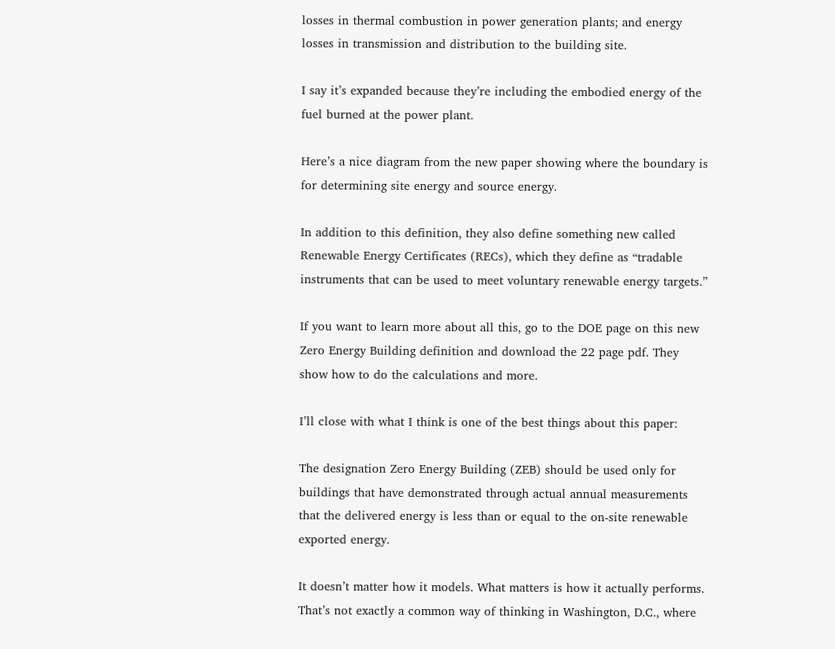losses in thermal combustion in power generation plants; and energy losses in transmission and distribution to the building site.

I say it’s expanded because they’re including the embodied energy of the fuel burned at the power plant.

Here’s a nice diagram from the new paper showing where the boundary is for determining site energy and source energy.

In addition to this definition, they also define something new called Renewable Energy Certificates (RECs), which they define as “tradable instruments that can be used to meet voluntary renewable energy targets.”

If you want to learn more about all this, go to the DOE page on this new Zero Energy Building definition and download the 22 page pdf. They show how to do the calculations and more.

I’ll close with what I think is one of the best things about this paper:

The designation Zero Energy Building (ZEB) should be used only for buildings that have demonstrated through actual annual measurements that the delivered energy is less than or equal to the on-site renewable exported energy.

It doesn’t matter how it models. What matters is how it actually performs. That’s not exactly a common way of thinking in Washington, D.C., where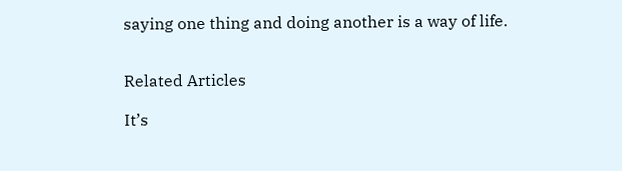saying one thing and doing another is a way of life.


Related Articles

It’s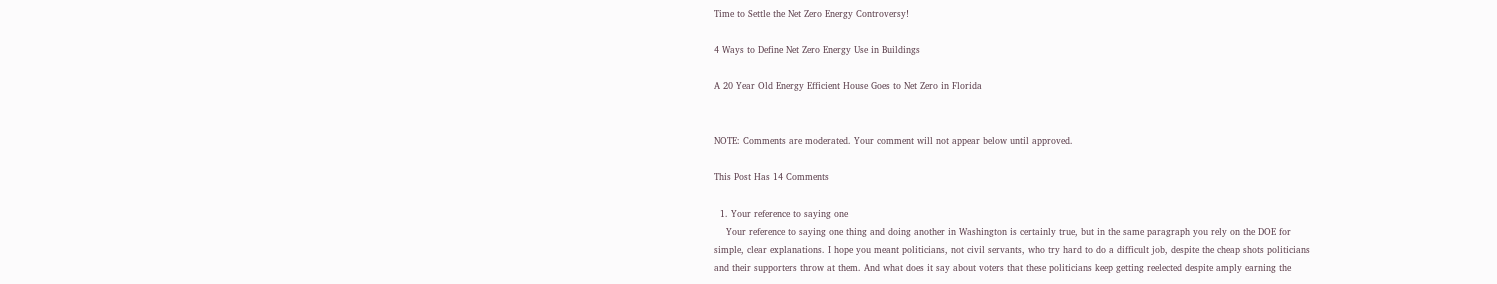Time to Settle the Net Zero Energy Controversy!

4 Ways to Define Net Zero Energy Use in Buildings

A 20 Year Old Energy Efficient House Goes to Net Zero in Florida


NOTE: Comments are moderated. Your comment will not appear below until approved.

This Post Has 14 Comments

  1. Your reference to saying one
    Your reference to saying one thing and doing another in Washington is certainly true, but in the same paragraph you rely on the DOE for simple, clear explanations. I hope you meant politicians, not civil servants, who try hard to do a difficult job, despite the cheap shots politicians and their supporters throw at them. And what does it say about voters that these politicians keep getting reelected despite amply earning the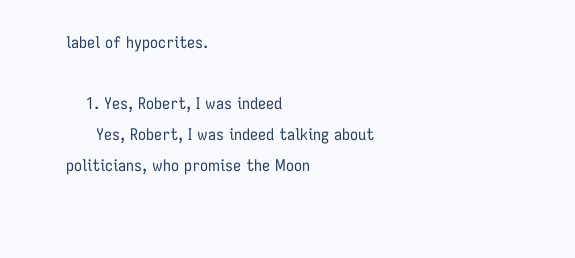label of hypocrites.

    1. Yes, Robert, I was indeed
      Yes, Robert, I was indeed talking about politicians, who promise the Moon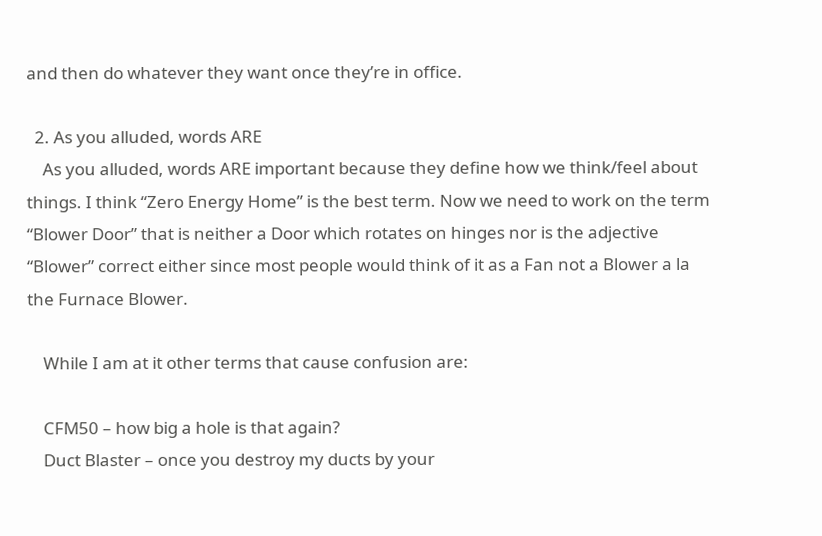and then do whatever they want once they’re in office.

  2. As you alluded, words ARE
    As you alluded, words ARE important because they define how we think/feel about things. I think “Zero Energy Home” is the best term. Now we need to work on the term “Blower Door” that is neither a Door which rotates on hinges nor is the adjective “Blower” correct either since most people would think of it as a Fan not a Blower a la the Furnace Blower.

    While I am at it other terms that cause confusion are:

    CFM50 – how big a hole is that again?
    Duct Blaster – once you destroy my ducts by your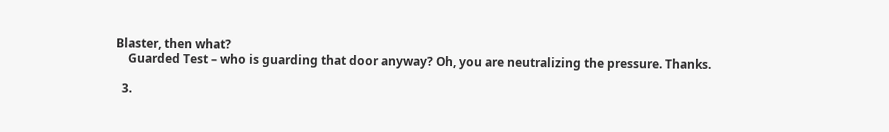Blaster, then what?
    Guarded Test – who is guarding that door anyway? Oh, you are neutralizing the pressure. Thanks.

  3.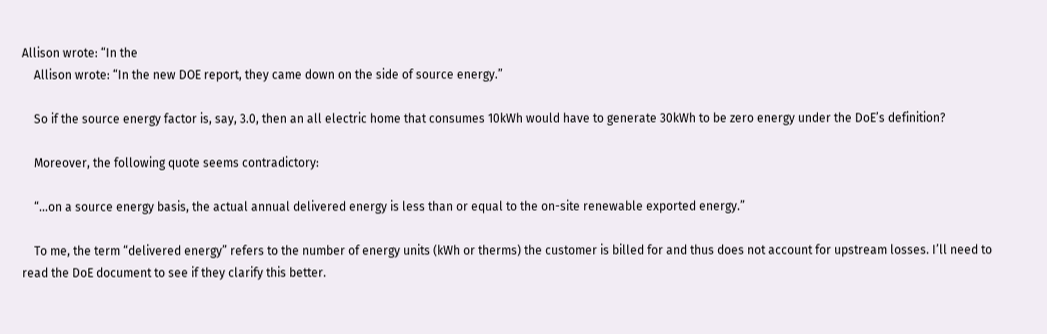Allison wrote: “In the
    Allison wrote: “In the new DOE report, they came down on the side of source energy.”

    So if the source energy factor is, say, 3.0, then an all electric home that consumes 10kWh would have to generate 30kWh to be zero energy under the DoE’s definition?

    Moreover, the following quote seems contradictory:

    “…on a source energy basis, the actual annual delivered energy is less than or equal to the on-site renewable exported energy.”

    To me, the term “delivered energy” refers to the number of energy units (kWh or therms) the customer is billed for and thus does not account for upstream losses. I’ll need to read the DoE document to see if they clarify this better.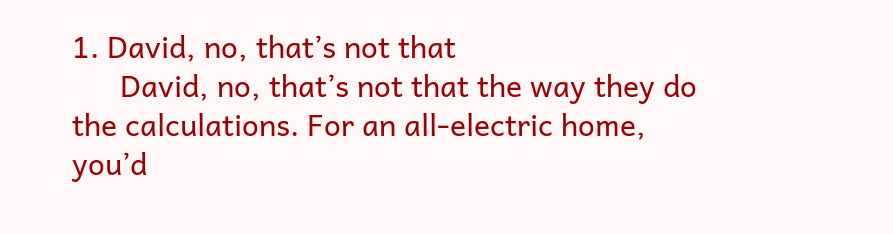1. David, no, that’s not that
      David, no, that’s not that the way they do the calculations. For an all-electric home, you’d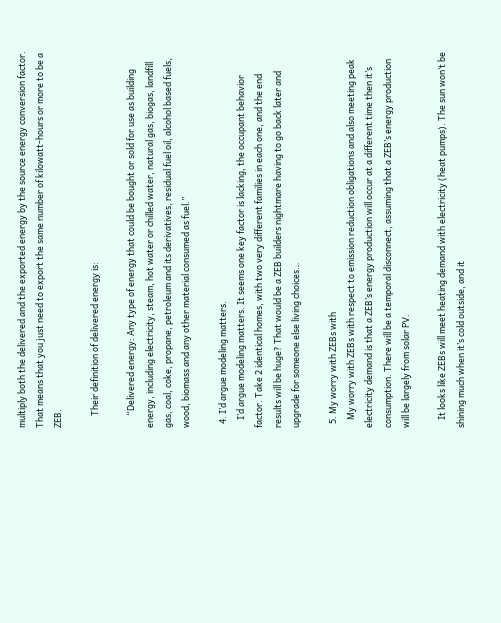multiply both the delivered and the exported energy by the source energy conversion factor. That means that you just need to export the same number of kilowatt-hours or more to be a ZEB.

      Their definition of delivered energy is:

      “Delivered energy: Any type of energy that could be bought or sold for use as building energy, including electricity, steam, hot water or chilled water, natural gas, biogas, landfill gas, coal, coke, propane, petroleum and its derivatives, residual fuel oil, alcohol based fuels, wood, biomass and any other material consumed as fuel.”

  4. I’d argue modeling matters.
    I’d argue modeling matters. It seems one key factor is lacking, the occupant behavior factor. Take 2 identical homes, with two very different families in each one, and the end results will be huge? That would be a ZEB builders nightmare having to go back later and upgrade for someone else living choices…

  5. My worry with ZEBs with
    My worry with ZEBs with respect to emission reduction obligations and also meeting peak electricity demand is that a ZEB’s energy production will occur at a different time then it’s consumption. There will be a temporal disconnect, assuming that a ZEB’s energy production will be largely from solar PV.

    It looks like ZEBs will meet heating demand with electricity (heat pumps). The sun won’t be shining much when it’s cold outside, and it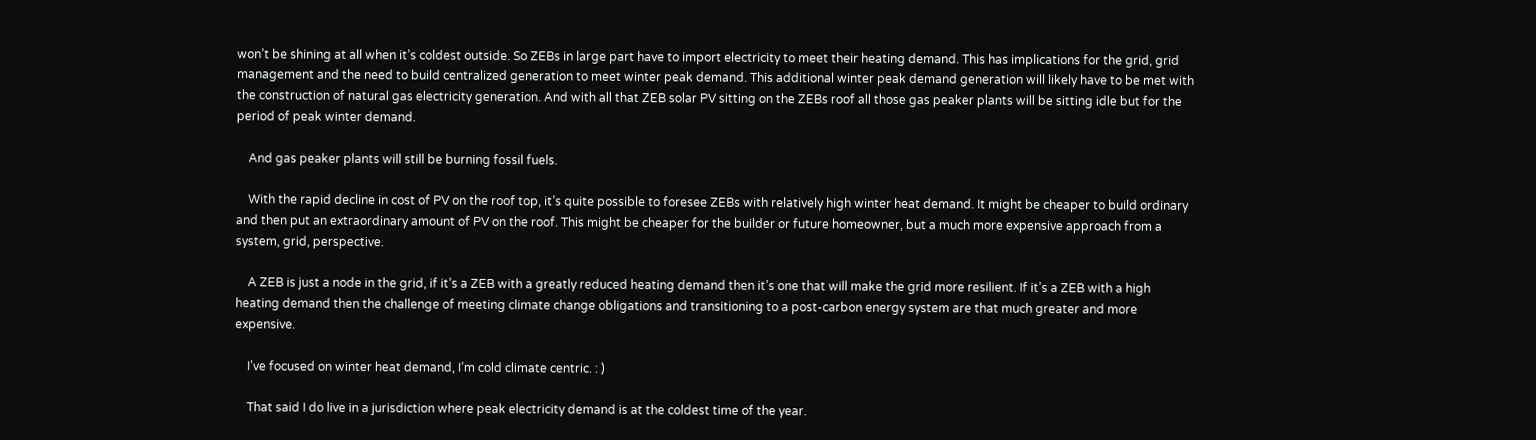won’t be shining at all when it’s coldest outside. So ZEBs in large part have to import electricity to meet their heating demand. This has implications for the grid, grid management and the need to build centralized generation to meet winter peak demand. This additional winter peak demand generation will likely have to be met with the construction of natural gas electricity generation. And with all that ZEB solar PV sitting on the ZEBs roof all those gas peaker plants will be sitting idle but for the period of peak winter demand.

    And gas peaker plants will still be burning fossil fuels.

    With the rapid decline in cost of PV on the roof top, it’s quite possible to foresee ZEBs with relatively high winter heat demand. It might be cheaper to build ordinary and then put an extraordinary amount of PV on the roof. This might be cheaper for the builder or future homeowner, but a much more expensive approach from a system, grid, perspective.

    A ZEB is just a node in the grid, if it’s a ZEB with a greatly reduced heating demand then it’s one that will make the grid more resilient. If it’s a ZEB with a high heating demand then the challenge of meeting climate change obligations and transitioning to a post-carbon energy system are that much greater and more expensive.

    I’ve focused on winter heat demand, I’m cold climate centric. : )

    That said I do live in a jurisdiction where peak electricity demand is at the coldest time of the year.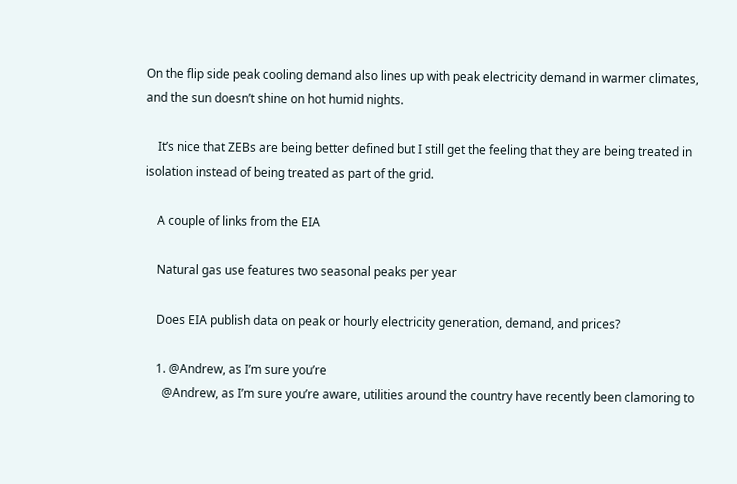On the flip side peak cooling demand also lines up with peak electricity demand in warmer climates, and the sun doesn’t shine on hot humid nights.

    It’s nice that ZEBs are being better defined but I still get the feeling that they are being treated in isolation instead of being treated as part of the grid.

    A couple of links from the EIA

    Natural gas use features two seasonal peaks per year

    Does EIA publish data on peak or hourly electricity generation, demand, and prices?

    1. @Andrew, as I’m sure you’re
      @Andrew, as I’m sure you’re aware, utilities around the country have recently been clamoring to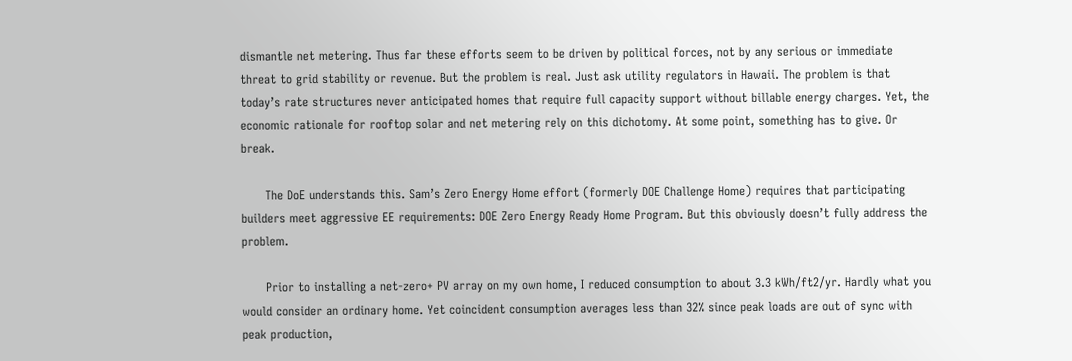dismantle net metering. Thus far these efforts seem to be driven by political forces, not by any serious or immediate threat to grid stability or revenue. But the problem is real. Just ask utility regulators in Hawaii. The problem is that today’s rate structures never anticipated homes that require full capacity support without billable energy charges. Yet, the economic rationale for rooftop solar and net metering rely on this dichotomy. At some point, something has to give. Or break.

      The DoE understands this. Sam’s Zero Energy Home effort (formerly DOE Challenge Home) requires that participating builders meet aggressive EE requirements: DOE Zero Energy Ready Home Program. But this obviously doesn’t fully address the problem.

      Prior to installing a net-zero+ PV array on my own home, I reduced consumption to about 3.3 kWh/ft2/yr. Hardly what you would consider an ordinary home. Yet coincident consumption averages less than 32% since peak loads are out of sync with peak production,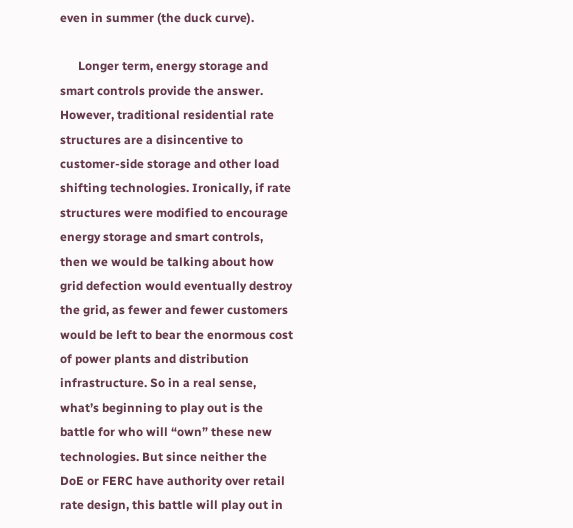even in summer (the duck curve).

      Longer term, energy storage and smart controls provide the answer. However, traditional residential rate structures are a disincentive to customer-side storage and other load shifting technologies. Ironically, if rate structures were modified to encourage energy storage and smart controls, then we would be talking about how grid defection would eventually destroy the grid, as fewer and fewer customers would be left to bear the enormous cost of power plants and distribution infrastructure. So in a real sense, what’s beginning to play out is the battle for who will “own” these new technologies. But since neither the DoE or FERC have authority over retail rate design, this battle will play out in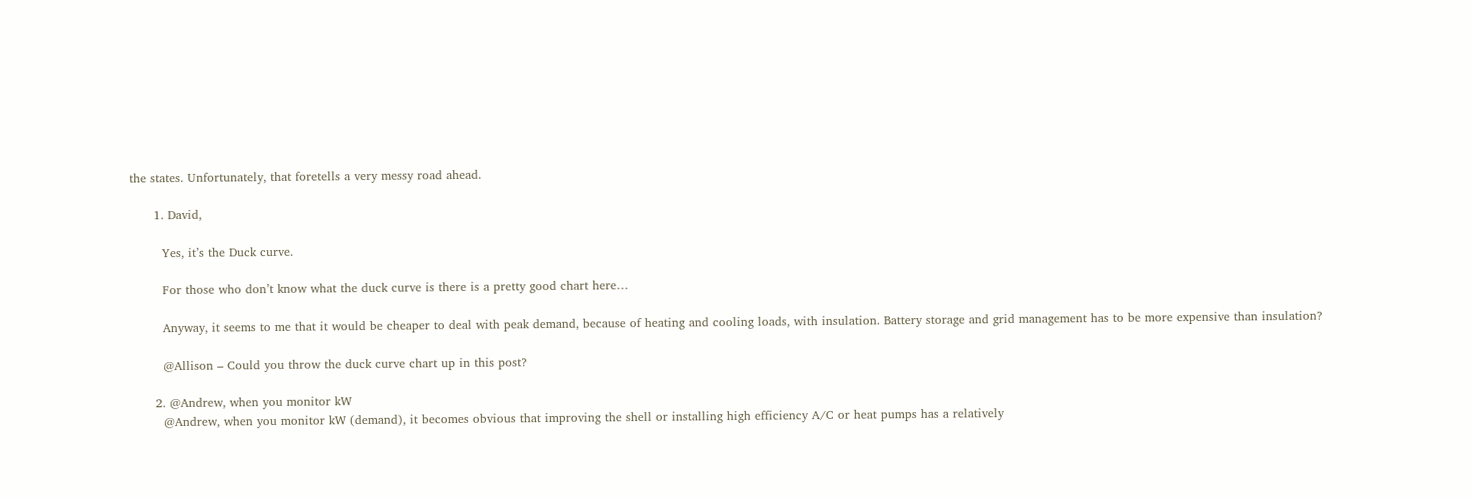the states. Unfortunately, that foretells a very messy road ahead.

      1. David,

        Yes, it’s the Duck curve.

        For those who don’t know what the duck curve is there is a pretty good chart here…

        Anyway, it seems to me that it would be cheaper to deal with peak demand, because of heating and cooling loads, with insulation. Battery storage and grid management has to be more expensive than insulation?

        @Allison – Could you throw the duck curve chart up in this post?

      2. @Andrew, when you monitor kW
        @Andrew, when you monitor kW (demand), it becomes obvious that improving the shell or installing high efficiency A/C or heat pumps has a relatively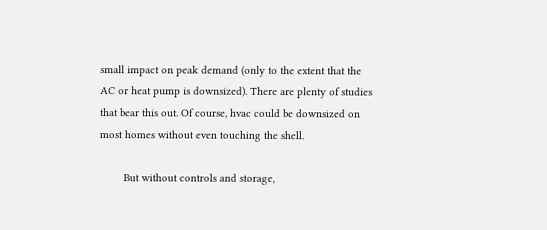small impact on peak demand (only to the extent that the AC or heat pump is downsized). There are plenty of studies that bear this out. Of course, hvac could be downsized on most homes without even touching the shell.

        But without controls and storage,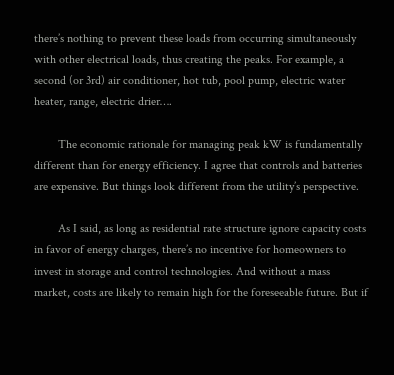there’s nothing to prevent these loads from occurring simultaneously with other electrical loads, thus creating the peaks. For example, a second (or 3rd) air conditioner, hot tub, pool pump, electric water heater, range, electric drier….

        The economic rationale for managing peak kW is fundamentally different than for energy efficiency. I agree that controls and batteries are expensive. But things look different from the utility’s perspective.

        As I said, as long as residential rate structure ignore capacity costs in favor of energy charges, there’s no incentive for homeowners to invest in storage and control technologies. And without a mass market, costs are likely to remain high for the foreseeable future. But if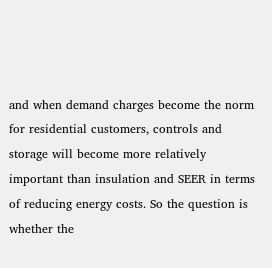and when demand charges become the norm for residential customers, controls and storage will become more relatively important than insulation and SEER in terms of reducing energy costs. So the question is whether the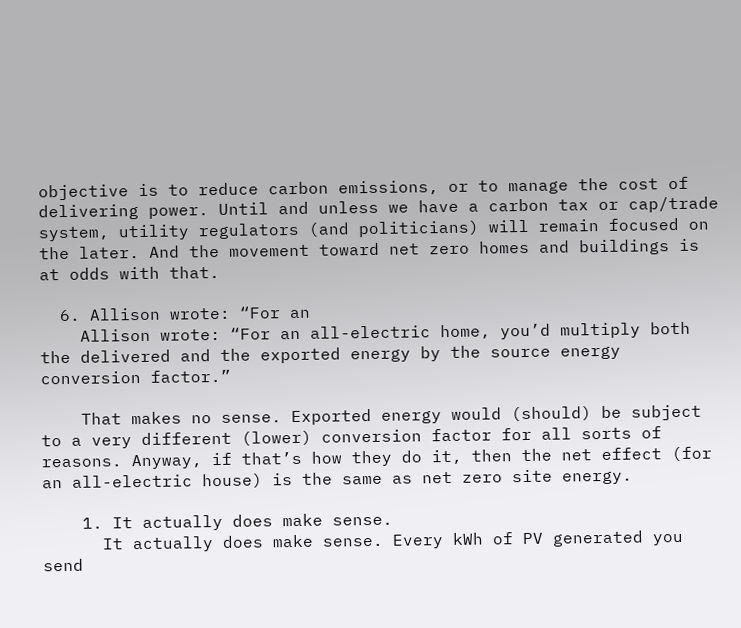objective is to reduce carbon emissions, or to manage the cost of delivering power. Until and unless we have a carbon tax or cap/trade system, utility regulators (and politicians) will remain focused on the later. And the movement toward net zero homes and buildings is at odds with that.

  6. Allison wrote: “For an
    Allison wrote: “For an all-electric home, you’d multiply both the delivered and the exported energy by the source energy conversion factor.”

    That makes no sense. Exported energy would (should) be subject to a very different (lower) conversion factor for all sorts of reasons. Anyway, if that’s how they do it, then the net effect (for an all-electric house) is the same as net zero site energy.

    1. It actually does make sense.
      It actually does make sense. Every kWh of PV generated you send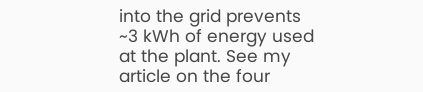into the grid prevents ~3 kWh of energy used at the plant. See my article on the four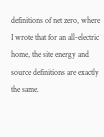definitions of net zero, where I wrote that for an all-electric home, the site energy and source definitions are exactly the same.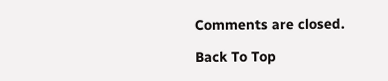Comments are closed.

Back To Top